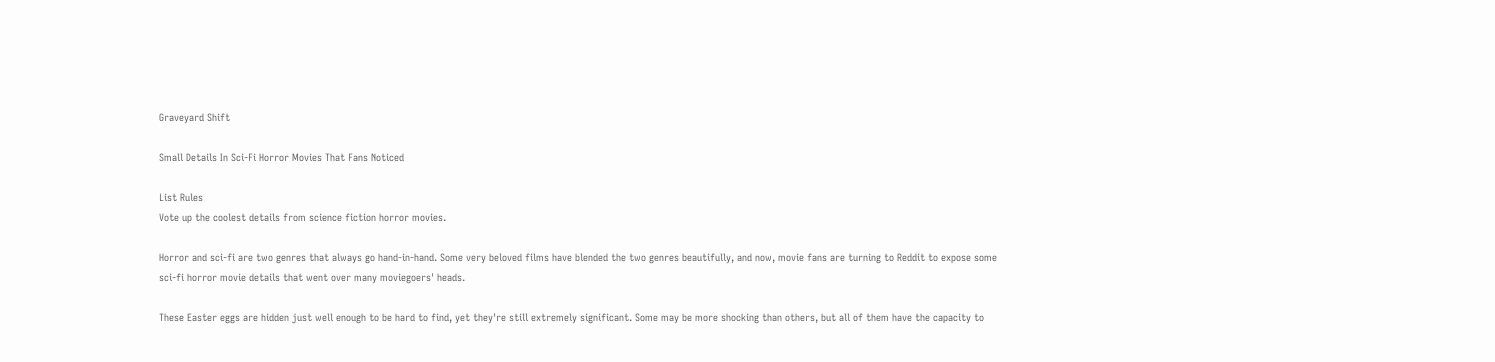Graveyard Shift

Small Details In Sci-Fi Horror Movies That Fans Noticed

List Rules
Vote up the coolest details from science fiction horror movies.

Horror and sci-fi are two genres that always go hand-in-hand. Some very beloved films have blended the two genres beautifully, and now, movie fans are turning to Reddit to expose some sci-fi horror movie details that went over many moviegoers' heads.

These Easter eggs are hidden just well enough to be hard to find, yet they're still extremely significant. Some may be more shocking than others, but all of them have the capacity to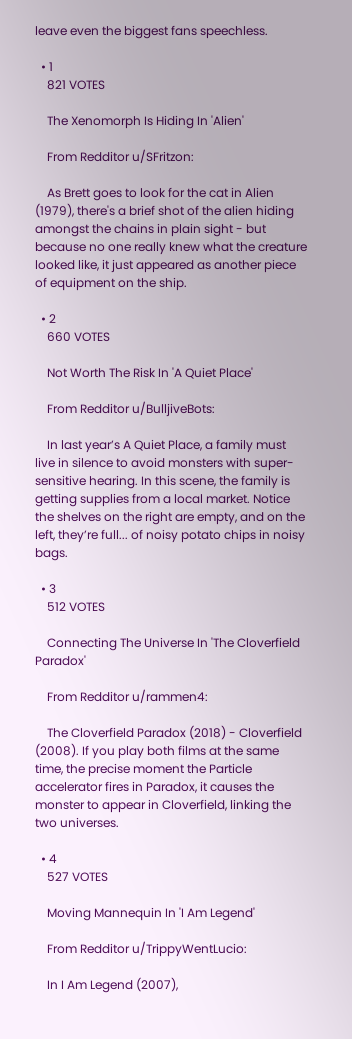leave even the biggest fans speechless.

  • 1
    821 VOTES

    The Xenomorph Is Hiding In 'Alien'

    From Redditor u/SFritzon:

    As Brett goes to look for the cat in Alien (1979), there's a brief shot of the alien hiding amongst the chains in plain sight - but because no one really knew what the creature looked like, it just appeared as another piece of equipment on the ship.

  • 2
    660 VOTES

    Not Worth The Risk In 'A Quiet Place'

    From Redditor u/BulljiveBots:

    In last year’s A Quiet Place, a family must live in silence to avoid monsters with super-sensitive hearing. In this scene, the family is getting supplies from a local market. Notice the shelves on the right are empty, and on the left, they’re full... of noisy potato chips in noisy bags.

  • 3
    512 VOTES

    Connecting The Universe In 'The Cloverfield Paradox'

    From Redditor u/rammen4:

    The Cloverfield Paradox (2018) - Cloverfield (2008). If you play both films at the same time, the precise moment the Particle accelerator fires in Paradox, it causes the monster to appear in Cloverfield, linking the two universes.

  • 4
    527 VOTES

    Moving Mannequin In 'I Am Legend'

    From Redditor u/TrippyWentLucio:

    In I Am Legend (2007),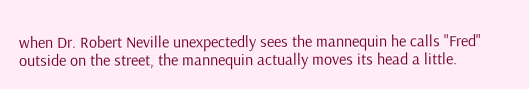when Dr. Robert Neville unexpectedly sees the mannequin he calls "Fred" outside on the street, the mannequin actually moves its head a little.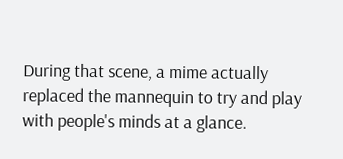During that scene, a mime actually replaced the mannequin to try and play with people's minds at a glance.